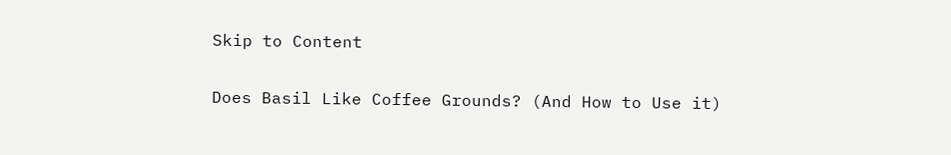Skip to Content

Does Basil Like Coffee Grounds? (And How to Use it)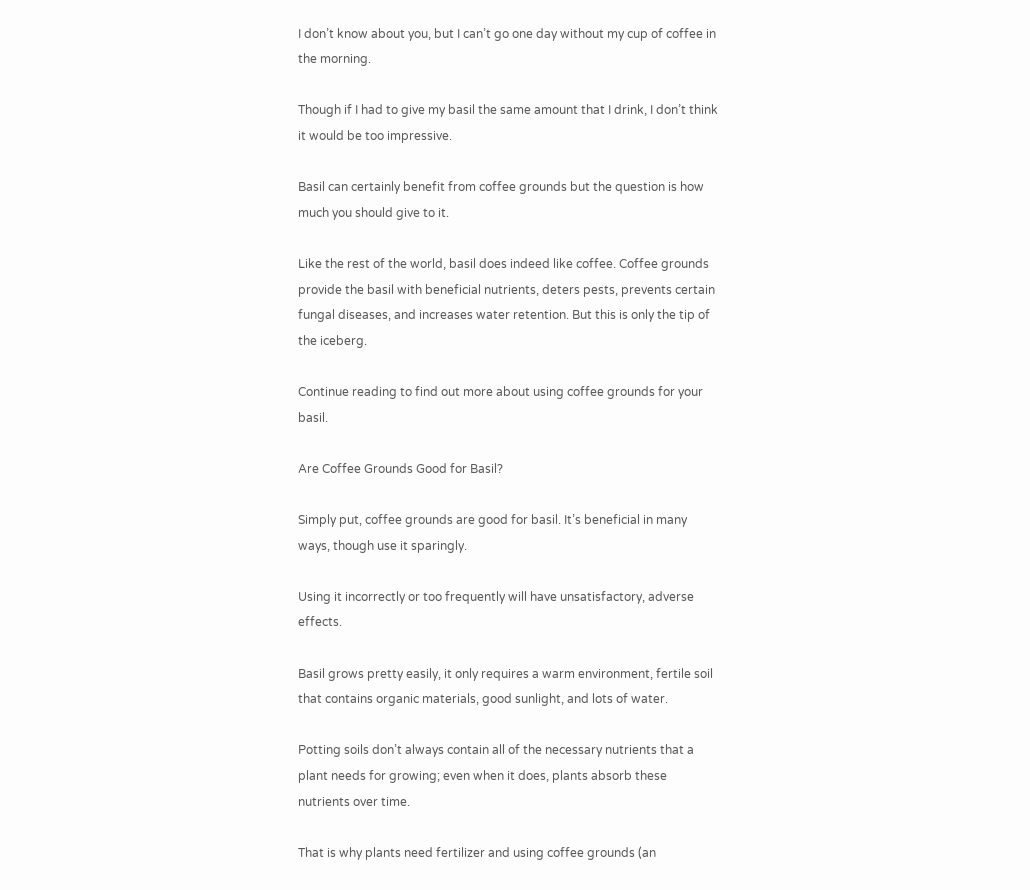I don’t know about you, but I can’t go one day without my cup of coffee in the morning.

Though if I had to give my basil the same amount that I drink, I don’t think it would be too impressive.

Basil can certainly benefit from coffee grounds but the question is how much you should give to it.

Like the rest of the world, basil does indeed like coffee. Coffee grounds provide the basil with beneficial nutrients, deters pests, prevents certain fungal diseases, and increases water retention. But this is only the tip of the iceberg.

Continue reading to find out more about using coffee grounds for your basil.

Are Coffee Grounds Good for Basil?

Simply put, coffee grounds are good for basil. It’s beneficial in many ways, though use it sparingly.

Using it incorrectly or too frequently will have unsatisfactory, adverse effects.

Basil grows pretty easily, it only requires a warm environment, fertile soil that contains organic materials, good sunlight, and lots of water.

Potting soils don’t always contain all of the necessary nutrients that a plant needs for growing; even when it does, plants absorb these nutrients over time.

That is why plants need fertilizer and using coffee grounds (an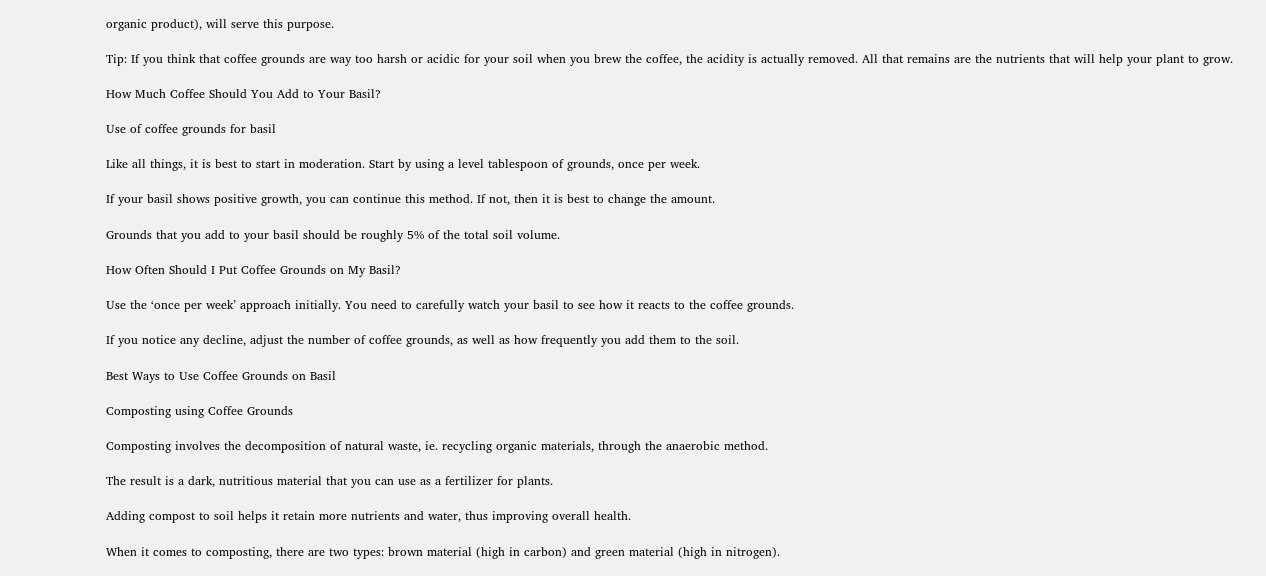organic product), will serve this purpose.

Tip: If you think that coffee grounds are way too harsh or acidic for your soil when you brew the coffee, the acidity is actually removed. All that remains are the nutrients that will help your plant to grow.

How Much Coffee Should You Add to Your Basil?

Use of coffee grounds for basil

Like all things, it is best to start in moderation. Start by using a level tablespoon of grounds, once per week.

If your basil shows positive growth, you can continue this method. If not, then it is best to change the amount.

Grounds that you add to your basil should be roughly 5% of the total soil volume.

How Often Should I Put Coffee Grounds on My Basil?

Use the ‘once per week’ approach initially. You need to carefully watch your basil to see how it reacts to the coffee grounds.

If you notice any decline, adjust the number of coffee grounds, as well as how frequently you add them to the soil.

Best Ways to Use Coffee Grounds on Basil

Composting using Coffee Grounds

Composting involves the decomposition of natural waste, ie. recycling organic materials, through the anaerobic method.

The result is a dark, nutritious material that you can use as a fertilizer for plants.

Adding compost to soil helps it retain more nutrients and water, thus improving overall health.

When it comes to composting, there are two types: brown material (high in carbon) and green material (high in nitrogen).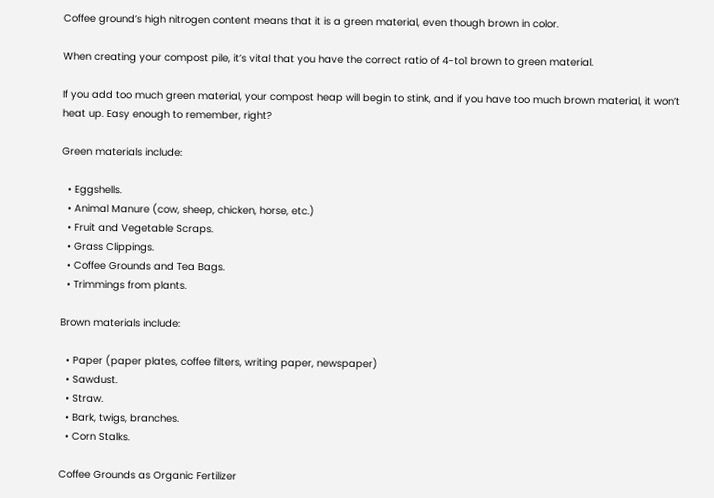Coffee ground’s high nitrogen content means that it is a green material, even though brown in color.

When creating your compost pile, it’s vital that you have the correct ratio of 4-to1 brown to green material.

If you add too much green material, your compost heap will begin to stink, and if you have too much brown material, it won’t heat up. Easy enough to remember, right?

Green materials include:

  • Eggshells.
  • Animal Manure (cow, sheep, chicken, horse, etc.)
  • Fruit and Vegetable Scraps.
  • Grass Clippings.
  • Coffee Grounds and Tea Bags.
  • Trimmings from plants.

Brown materials include:

  • Paper (paper plates, coffee filters, writing paper, newspaper)
  • Sawdust.
  • Straw.
  • Bark, twigs, branches.
  • Corn Stalks.

Coffee Grounds as Organic Fertilizer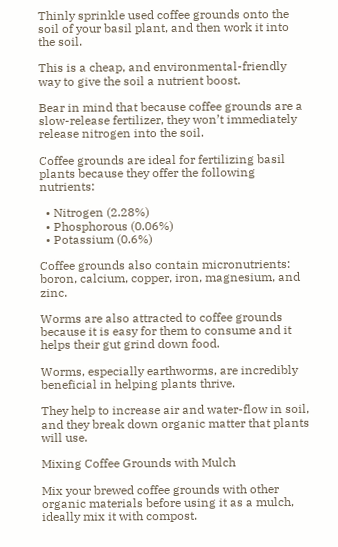Thinly sprinkle used coffee grounds onto the soil of your basil plant, and then work it into the soil.

This is a cheap, and environmental-friendly way to give the soil a nutrient boost.

Bear in mind that because coffee grounds are a slow-release fertilizer, they won’t immediately release nitrogen into the soil.

Coffee grounds are ideal for fertilizing basil plants because they offer the following nutrients:

  • Nitrogen (2.28%)
  • Phosphorous (0.06%)
  • Potassium (0.6%)

Coffee grounds also contain micronutrients: boron, calcium, copper, iron, magnesium, and zinc.

Worms are also attracted to coffee grounds because it is easy for them to consume and it helps their gut grind down food.

Worms, especially earthworms, are incredibly beneficial in helping plants thrive.

They help to increase air and water-flow in soil, and they break down organic matter that plants will use.

Mixing Coffee Grounds with Mulch

Mix your brewed coffee grounds with other organic materials before using it as a mulch, ideally mix it with compost.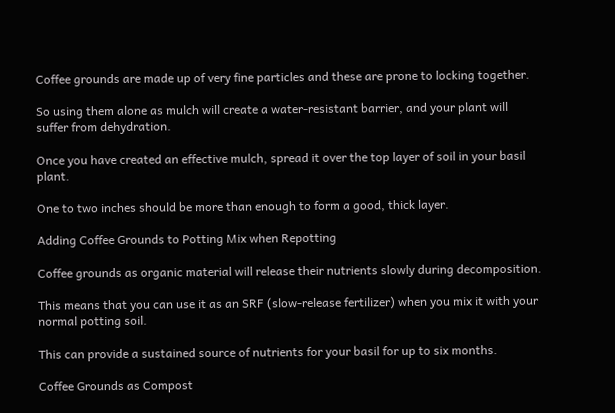Coffee grounds are made up of very fine particles and these are prone to locking together.

So using them alone as mulch will create a water-resistant barrier, and your plant will suffer from dehydration.

Once you have created an effective mulch, spread it over the top layer of soil in your basil plant.

One to two inches should be more than enough to form a good, thick layer.

Adding Coffee Grounds to Potting Mix when Repotting

Coffee grounds as organic material will release their nutrients slowly during decomposition.

This means that you can use it as an SRF (slow-release fertilizer) when you mix it with your normal potting soil.

This can provide a sustained source of nutrients for your basil for up to six months.

Coffee Grounds as Compost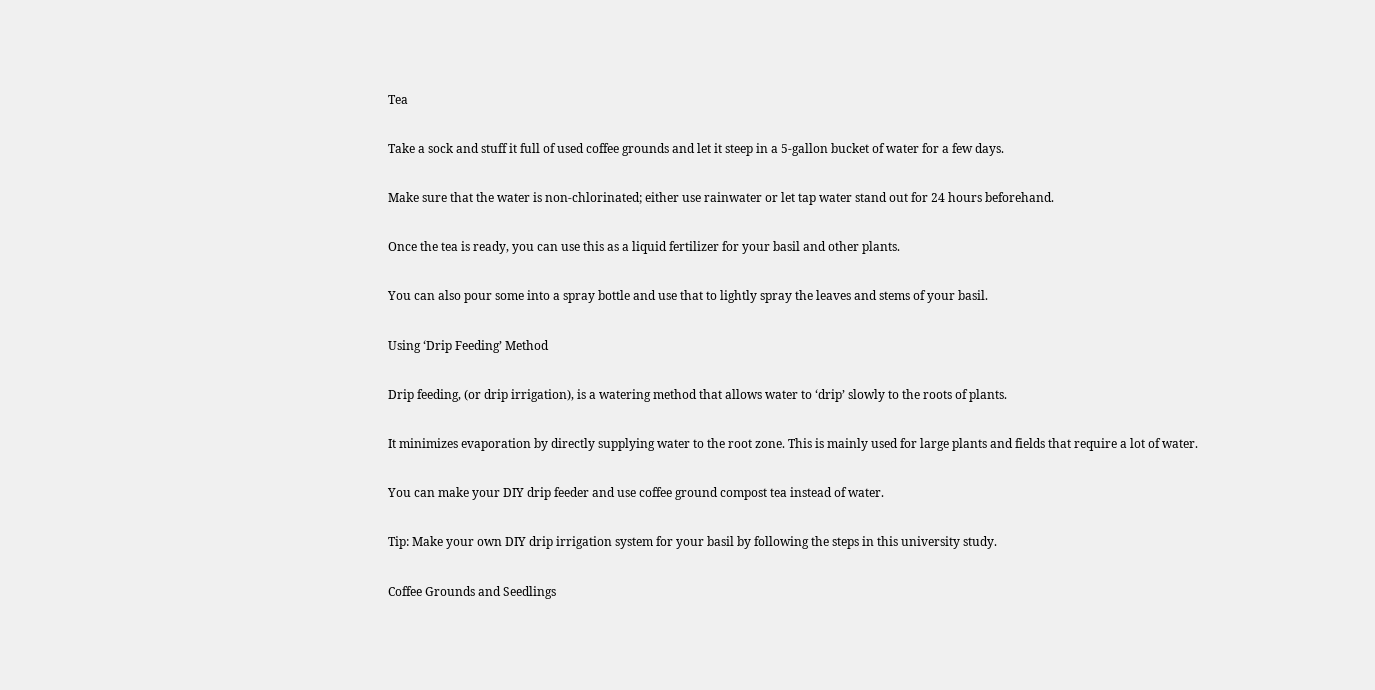Tea

Take a sock and stuff it full of used coffee grounds and let it steep in a 5-gallon bucket of water for a few days.

Make sure that the water is non-chlorinated; either use rainwater or let tap water stand out for 24 hours beforehand.

Once the tea is ready, you can use this as a liquid fertilizer for your basil and other plants.

You can also pour some into a spray bottle and use that to lightly spray the leaves and stems of your basil.

Using ‘Drip Feeding’ Method

Drip feeding, (or drip irrigation), is a watering method that allows water to ‘drip’ slowly to the roots of plants.

It minimizes evaporation by directly supplying water to the root zone. This is mainly used for large plants and fields that require a lot of water.

You can make your DIY drip feeder and use coffee ground compost tea instead of water.

Tip: Make your own DIY drip irrigation system for your basil by following the steps in this university study.

Coffee Grounds and Seedlings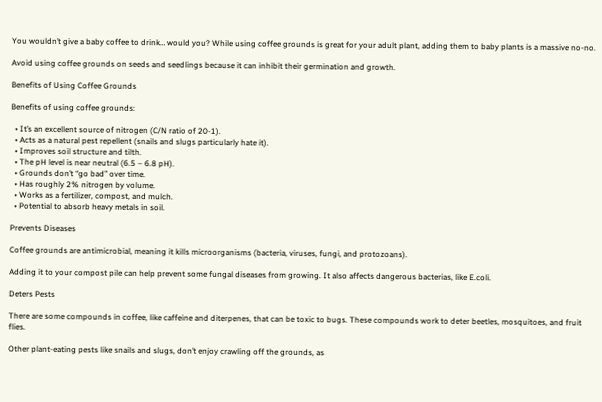You wouldn’t give a baby coffee to drink… would you? While using coffee grounds is great for your adult plant, adding them to baby plants is a massive no-no.

Avoid using coffee grounds on seeds and seedlings because it can inhibit their germination and growth.

Benefits of Using Coffee Grounds

Benefits of using coffee grounds:

  • It’s an excellent source of nitrogen (C/N ratio of 20-1).
  • Acts as a natural pest repellent (snails and slugs particularly hate it).
  • Improves soil structure and tilth.
  • The pH level is near neutral (6.5 – 6.8 pH).
  • Grounds don’t “go bad” over time.
  • Has roughly 2% nitrogen by volume.
  • Works as a fertilizer, compost, and mulch.
  • Potential to absorb heavy metals in soil.

Prevents Diseases

Coffee grounds are antimicrobial, meaning it kills microorganisms (bacteria, viruses, fungi, and protozoans).

Adding it to your compost pile can help prevent some fungal diseases from growing. It also affects dangerous bacterias, like E.coli.

Deters Pests

There are some compounds in coffee, like caffeine and diterpenes, that can be toxic to bugs. These compounds work to deter beetles, mosquitoes, and fruit flies.

Other plant-eating pests like snails and slugs, don’t enjoy crawling off the grounds, as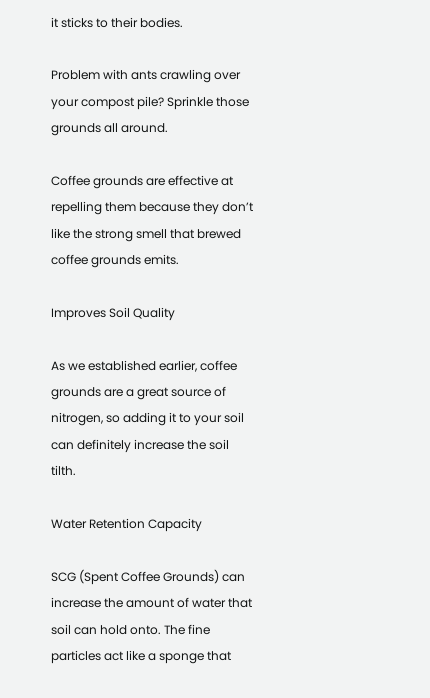it sticks to their bodies.

Problem with ants crawling over your compost pile? Sprinkle those grounds all around.

Coffee grounds are effective at repelling them because they don’t like the strong smell that brewed coffee grounds emits.

Improves Soil Quality

As we established earlier, coffee grounds are a great source of nitrogen, so adding it to your soil can definitely increase the soil tilth.

Water Retention Capacity

SCG (Spent Coffee Grounds) can increase the amount of water that soil can hold onto. The fine particles act like a sponge that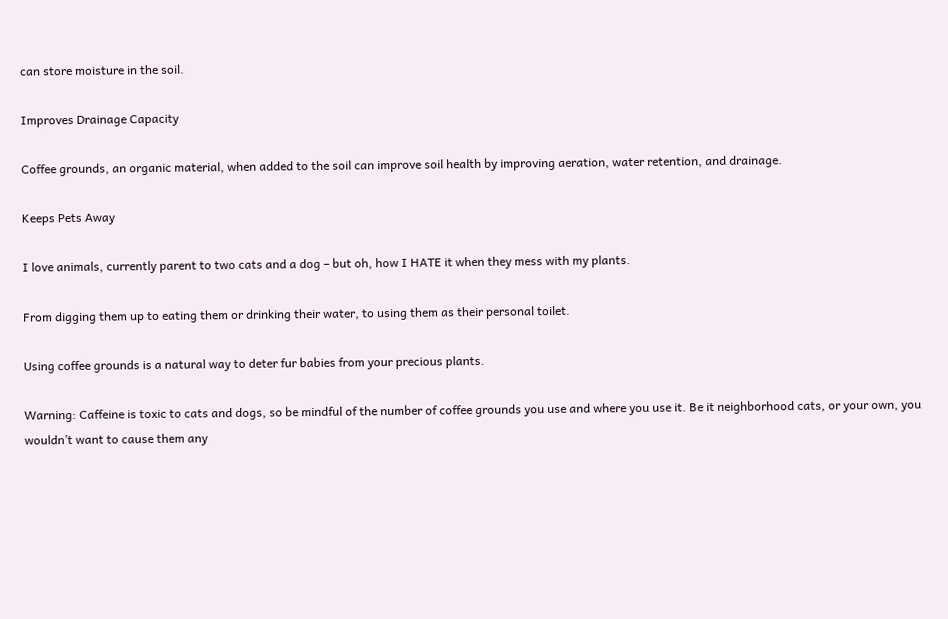can store moisture in the soil.

Improves Drainage Capacity

Coffee grounds, an organic material, when added to the soil can improve soil health by improving aeration, water retention, and drainage.

Keeps Pets Away

I love animals, currently parent to two cats and a dog – but oh, how I HATE it when they mess with my plants.

From digging them up to eating them or drinking their water, to using them as their personal toilet.

Using coffee grounds is a natural way to deter fur babies from your precious plants.

Warning: Caffeine is toxic to cats and dogs, so be mindful of the number of coffee grounds you use and where you use it. Be it neighborhood cats, or your own, you wouldn’t want to cause them any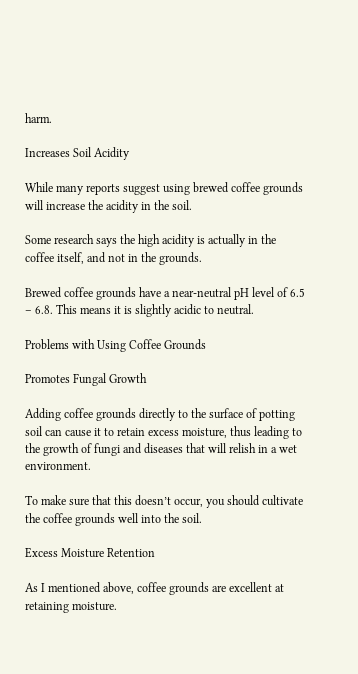harm.

Increases Soil Acidity

While many reports suggest using brewed coffee grounds will increase the acidity in the soil.

Some research says the high acidity is actually in the coffee itself, and not in the grounds.

Brewed coffee grounds have a near-neutral pH level of 6.5 – 6.8. This means it is slightly acidic to neutral.

Problems with Using Coffee Grounds

Promotes Fungal Growth

Adding coffee grounds directly to the surface of potting soil can cause it to retain excess moisture, thus leading to the growth of fungi and diseases that will relish in a wet environment.

To make sure that this doesn’t occur, you should cultivate the coffee grounds well into the soil.

Excess Moisture Retention

As I mentioned above, coffee grounds are excellent at retaining moisture.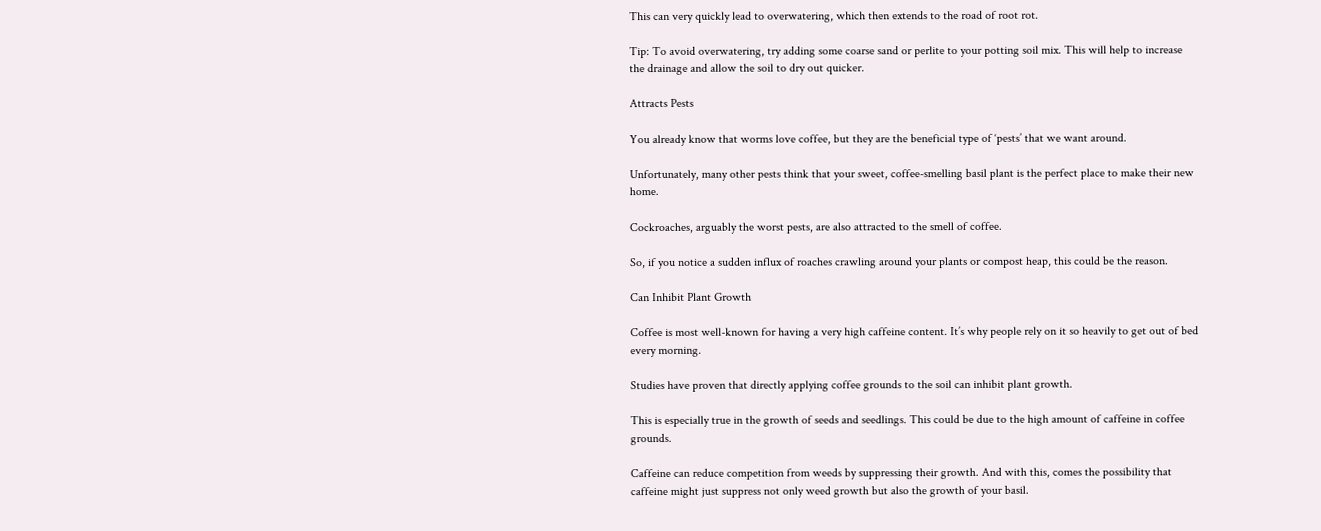This can very quickly lead to overwatering, which then extends to the road of root rot.

Tip: To avoid overwatering, try adding some coarse sand or perlite to your potting soil mix. This will help to increase the drainage and allow the soil to dry out quicker.

Attracts Pests

You already know that worms love coffee, but they are the beneficial type of ‘pests’ that we want around.

Unfortunately, many other pests think that your sweet, coffee-smelling basil plant is the perfect place to make their new home.

Cockroaches, arguably the worst pests, are also attracted to the smell of coffee.

So, if you notice a sudden influx of roaches crawling around your plants or compost heap, this could be the reason.

Can Inhibit Plant Growth

Coffee is most well-known for having a very high caffeine content. It’s why people rely on it so heavily to get out of bed every morning.

Studies have proven that directly applying coffee grounds to the soil can inhibit plant growth.

This is especially true in the growth of seeds and seedlings. This could be due to the high amount of caffeine in coffee grounds.

Caffeine can reduce competition from weeds by suppressing their growth. And with this, comes the possibility that caffeine might just suppress not only weed growth but also the growth of your basil.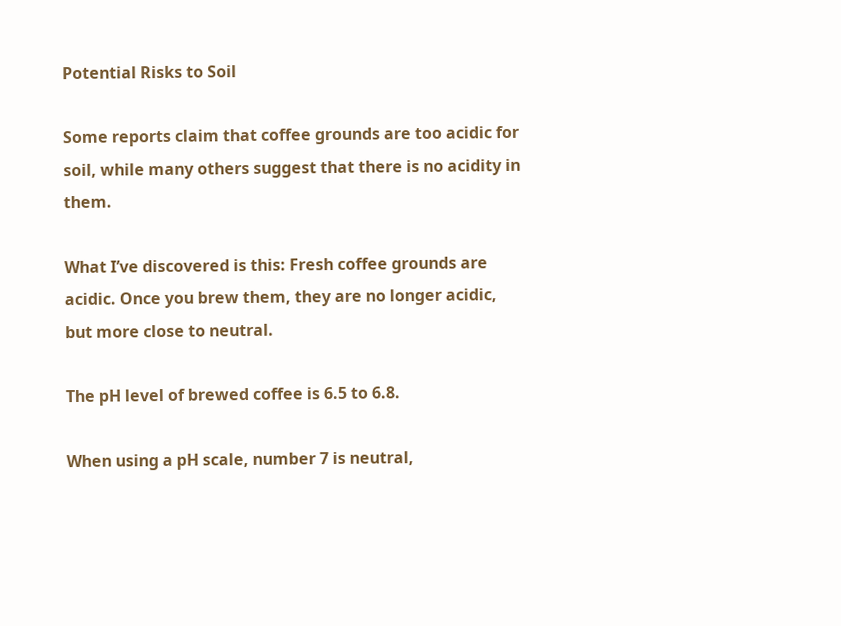Potential Risks to Soil

Some reports claim that coffee grounds are too acidic for soil, while many others suggest that there is no acidity in them.

What I’ve discovered is this: Fresh coffee grounds are acidic. Once you brew them, they are no longer acidic, but more close to neutral.

The pH level of brewed coffee is 6.5 to 6.8.

When using a pH scale, number 7 is neutral,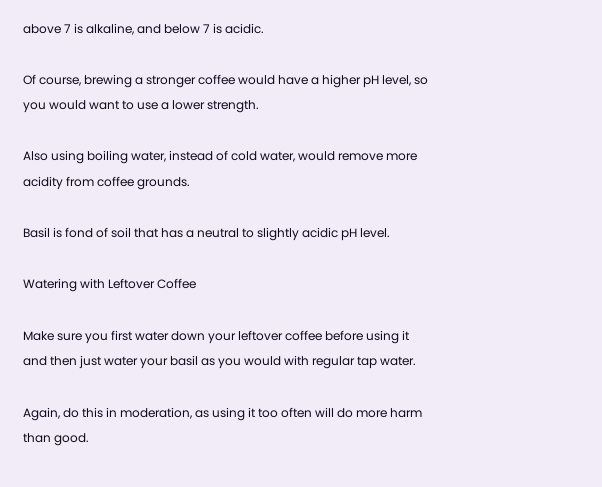above 7 is alkaline, and below 7 is acidic.

Of course, brewing a stronger coffee would have a higher pH level, so you would want to use a lower strength.

Also using boiling water, instead of cold water, would remove more acidity from coffee grounds.

Basil is fond of soil that has a neutral to slightly acidic pH level.

Watering with Leftover Coffee

Make sure you first water down your leftover coffee before using it and then just water your basil as you would with regular tap water.

Again, do this in moderation, as using it too often will do more harm than good.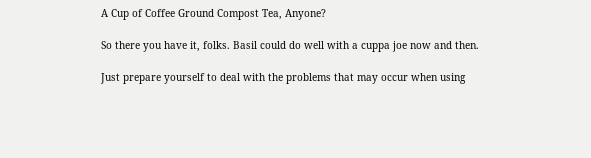A Cup of Coffee Ground Compost Tea, Anyone?

So there you have it, folks. Basil could do well with a cuppa joe now and then.

Just prepare yourself to deal with the problems that may occur when using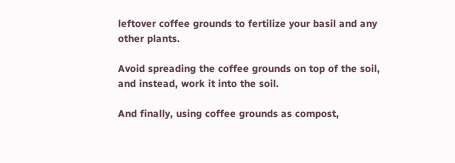leftover coffee grounds to fertilize your basil and any other plants.

Avoid spreading the coffee grounds on top of the soil, and instead, work it into the soil.

And finally, using coffee grounds as compost,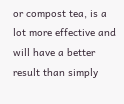or compost tea, is a lot more effective and will have a better result than simply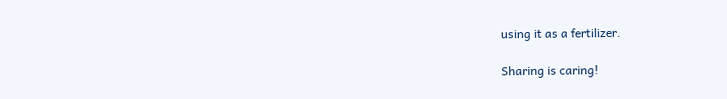using it as a fertilizer.

Sharing is caring!